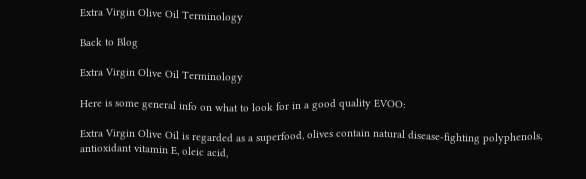Extra Virgin Olive Oil Terminology

Back to Blog

Extra Virgin Olive Oil Terminology

Here is some general info on what to look for in a good quality EVOO:

Extra Virgin Olive Oil is regarded as a superfood, olives contain natural disease-fighting polyphenols, antioxidant vitamin E, oleic acid,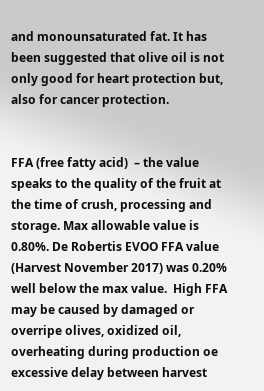and monounsaturated fat. It has been suggested that olive oil is not only good for heart protection but, also for cancer protection.


FFA (free fatty acid)  – the value speaks to the quality of the fruit at the time of crush, processing and storage. Max allowable value is 0.80%. De Robertis EVOO FFA value (Harvest November 2017) was 0.20% well below the max value.  High FFA may be caused by damaged or overripe olives, oxidized oil, overheating during production oe excessive delay between harvest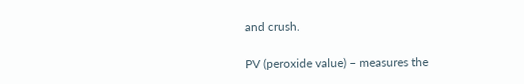and crush.

PV (peroxide value) – measures the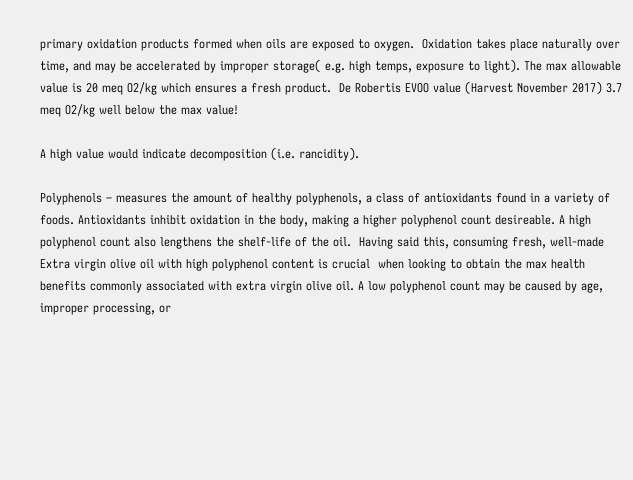primary oxidation products formed when oils are exposed to oxygen.  Oxidation takes place naturally over time, and may be accelerated by improper storage( e.g. high temps, exposure to light). The max allowable  value is 20 meq O2/kg which ensures a fresh product.  De Robertis EVOO value (Harvest November 2017) 3.7 meq O2/kg well below the max value!

A high value would indicate decomposition (i.e. rancidity).

Polyphenols – measures the amount of healthy polyphenols, a class of antioxidants found in a variety of foods. Antioxidants inhibit oxidation in the body, making a higher polyphenol count desireable. A high polyphenol count also lengthens the shelf-life of the oil.  Having said this, consuming fresh, well-made Extra virgin olive oil with high polyphenol content is crucial  when looking to obtain the max health benefits commonly associated with extra virgin olive oil. A low polyphenol count may be caused by age, improper processing, or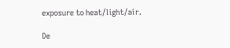exposure to heat/light/air.

De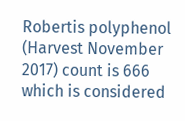Robertis polyphenol (Harvest November 2017) count is 666 which is considered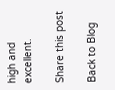high and excellent.

Share this post

Back to Blog